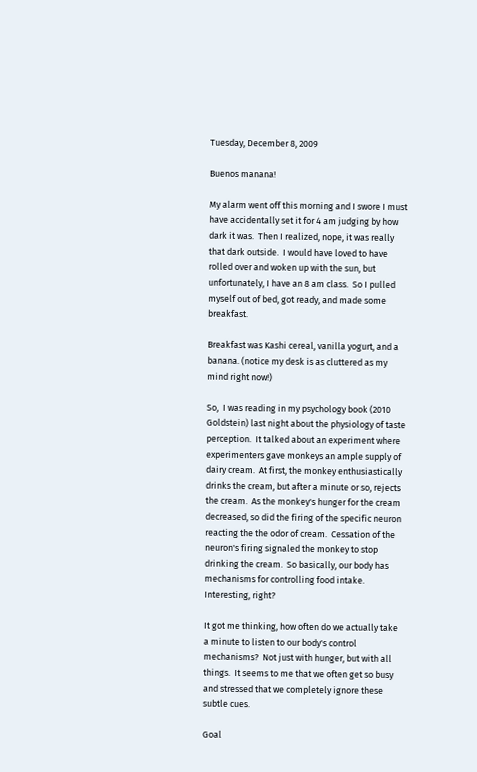Tuesday, December 8, 2009

Buenos manana!

My alarm went off this morning and I swore I must have accidentally set it for 4 am judging by how dark it was.  Then I realized, nope, it was really that dark outside.  I would have loved to have rolled over and woken up with the sun, but unfortunately, I have an 8 am class.  So I pulled myself out of bed, got ready, and made some breakfast.

Breakfast was Kashi cereal, vanilla yogurt, and a banana. (notice my desk is as cluttered as my mind right now!)

So,  I was reading in my psychology book (2010 Goldstein) last night about the physiology of taste perception.  It talked about an experiment where experimenters gave monkeys an ample supply of dairy cream.  At first, the monkey enthusiastically drinks the cream, but after a minute or so, rejects the cream.  As the monkey's hunger for the cream decreased, so did the firing of the specific neuron reacting the the odor of cream.  Cessation of the neuron's firing signaled the monkey to stop drinking the cream.  So basically, our body has mechanisms for controlling food intake.  Interesting, right?

It got me thinking, how often do we actually take a minute to listen to our body's control mechanisms?  Not just with hunger, but with all things.  It seems to me that we often get so busy and stressed that we completely ignore these subtle cues.

Goal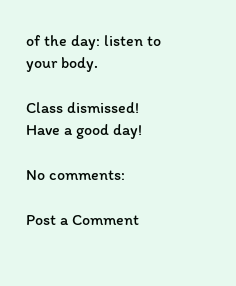of the day: listen to your body.

Class dismissed! Have a good day!

No comments:

Post a Comment